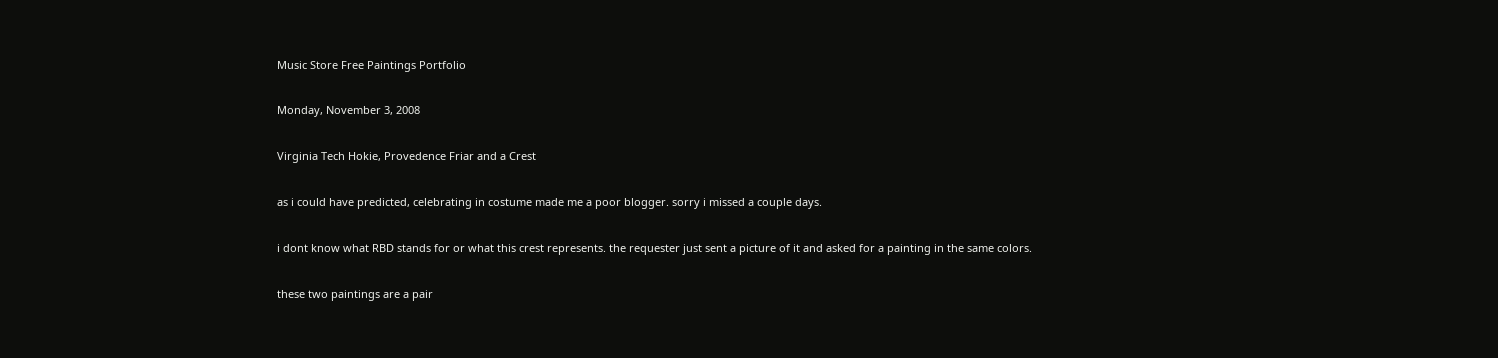Music Store Free Paintings Portfolio

Monday, November 3, 2008

Virginia Tech Hokie, Provedence Friar and a Crest

as i could have predicted, celebrating in costume made me a poor blogger. sorry i missed a couple days.

i dont know what RBD stands for or what this crest represents. the requester just sent a picture of it and asked for a painting in the same colors.

these two paintings are a pair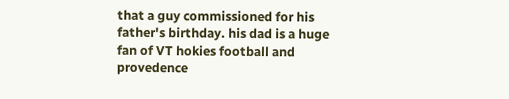that a guy commissioned for his father's birthday. his dad is a huge fan of VT hokies football and provedence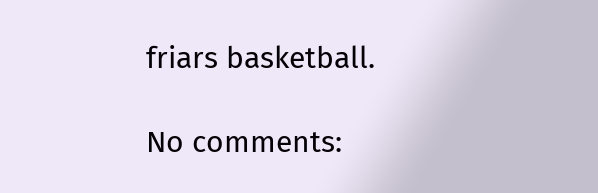friars basketball.

No comments: